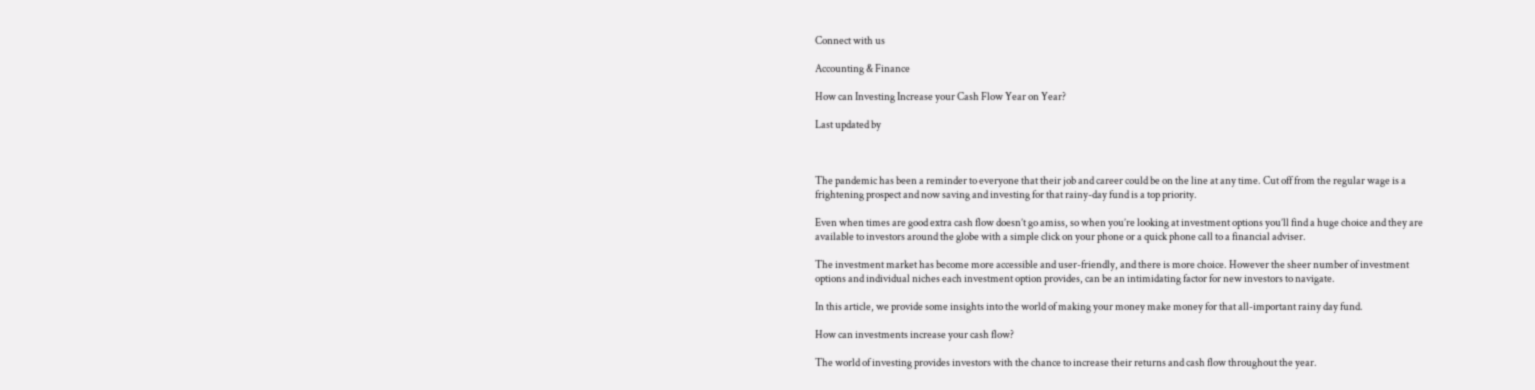Connect with us

Accounting & Finance

How can Investing Increase your Cash Flow Year on Year?

Last updated by



The pandemic has been a reminder to everyone that their job and career could be on the line at any time. Cut off from the regular wage is a frightening prospect and now saving and investing for that rainy-day fund is a top priority.

Even when times are good extra cash flow doesn’t go amiss, so when you’re looking at investment options you’ll find a huge choice and they are available to investors around the globe with a simple click on your phone or a quick phone call to a financial adviser.

The investment market has become more accessible and user-friendly, and there is more choice. However the sheer number of investment options and individual niches each investment option provides, can be an intimidating factor for new investors to navigate.

In this article, we provide some insights into the world of making your money make money for that all-important rainy day fund.

How can investments increase your cash flow?

The world of investing provides investors with the chance to increase their returns and cash flow throughout the year.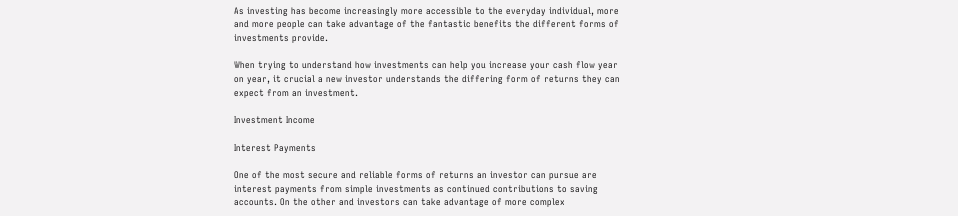As investing has become increasingly more accessible to the everyday individual, more and more people can take advantage of the fantastic benefits the different forms of investments provide.

When trying to understand how investments can help you increase your cash flow year on year, it crucial a new investor understands the differing form of returns they can expect from an investment.

Investment Income

Interest Payments

One of the most secure and reliable forms of returns an investor can pursue are interest payments from simple investments as continued contributions to saving accounts. On the other and investors can take advantage of more complex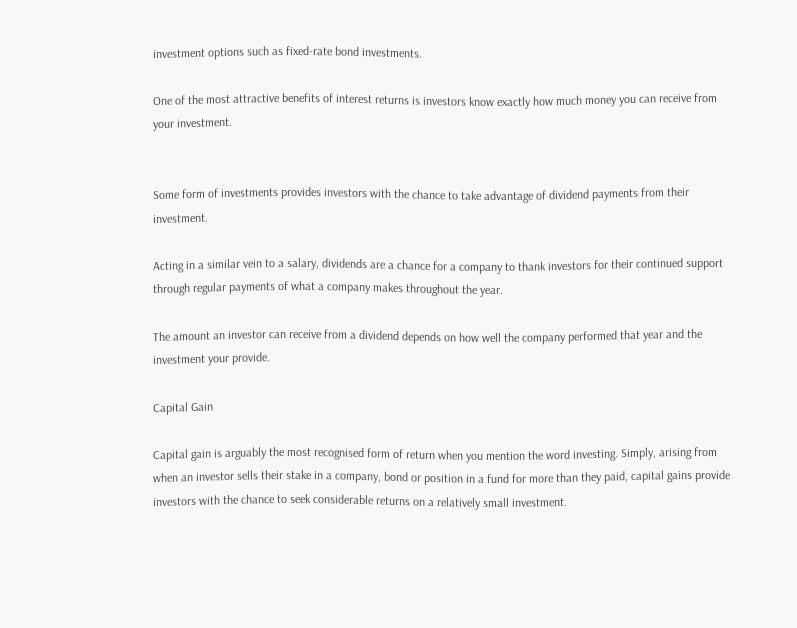investment options such as fixed-rate bond investments.

One of the most attractive benefits of interest returns is investors know exactly how much money you can receive from your investment.


Some form of investments provides investors with the chance to take advantage of dividend payments from their investment.

Acting in a similar vein to a salary, dividends are a chance for a company to thank investors for their continued support through regular payments of what a company makes throughout the year.

The amount an investor can receive from a dividend depends on how well the company performed that year and the investment your provide.

Capital Gain

Capital gain is arguably the most recognised form of return when you mention the word investing. Simply, arising from when an investor sells their stake in a company, bond or position in a fund for more than they paid, capital gains provide investors with the chance to seek considerable returns on a relatively small investment.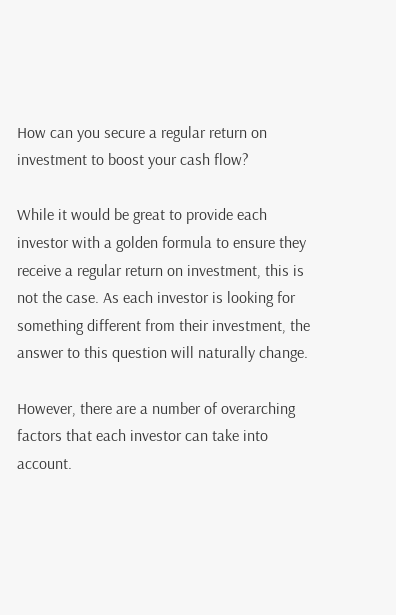How can you secure a regular return on investment to boost your cash flow?

While it would be great to provide each investor with a golden formula to ensure they receive a regular return on investment, this is not the case. As each investor is looking for something different from their investment, the answer to this question will naturally change.

However, there are a number of overarching factors that each investor can take into account.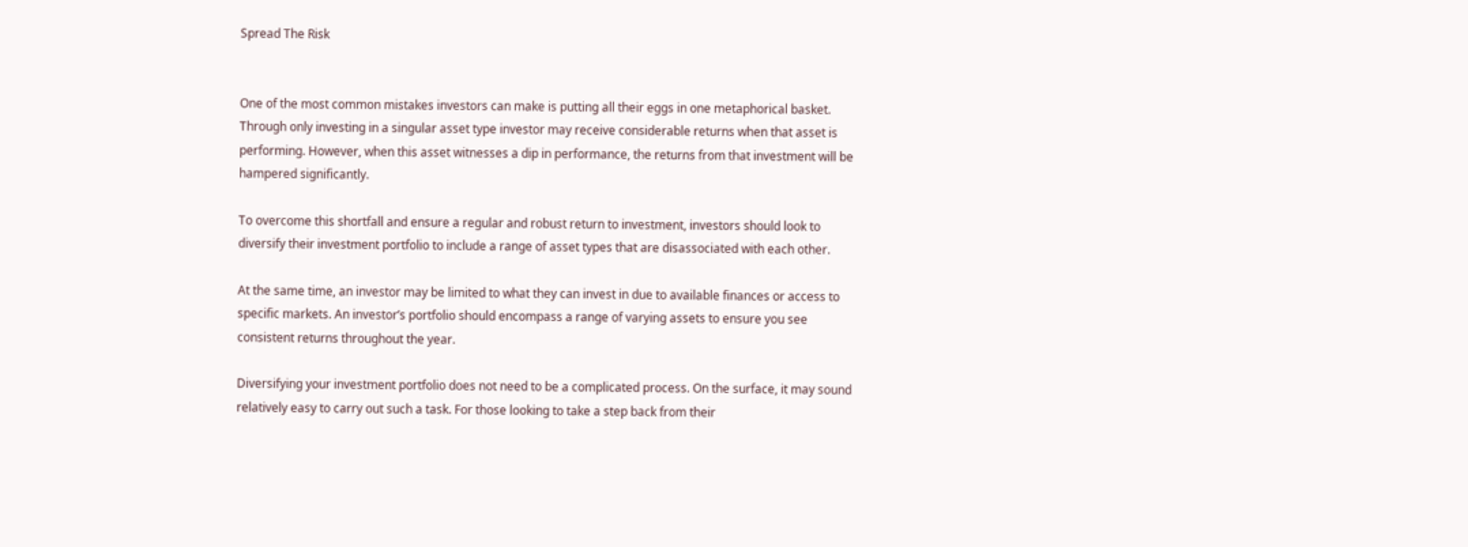Spread The Risk


One of the most common mistakes investors can make is putting all their eggs in one metaphorical basket. Through only investing in a singular asset type investor may receive considerable returns when that asset is performing. However, when this asset witnesses a dip in performance, the returns from that investment will be hampered significantly.

To overcome this shortfall and ensure a regular and robust return to investment, investors should look to diversify their investment portfolio to include a range of asset types that are disassociated with each other.

At the same time, an investor may be limited to what they can invest in due to available finances or access to specific markets. An investor’s portfolio should encompass a range of varying assets to ensure you see consistent returns throughout the year.

Diversifying your investment portfolio does not need to be a complicated process. On the surface, it may sound relatively easy to carry out such a task. For those looking to take a step back from their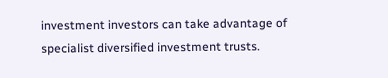investment investors can take advantage of specialist diversified investment trusts.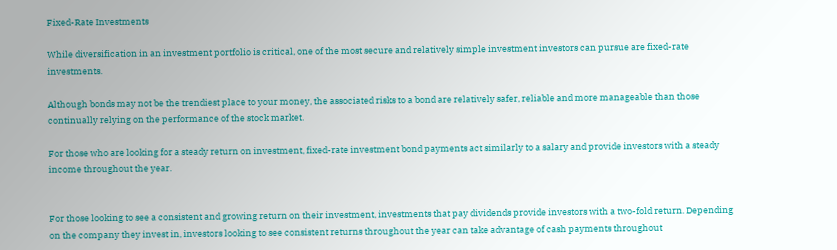Fixed-Rate Investments

While diversification in an investment portfolio is critical, one of the most secure and relatively simple investment investors can pursue are fixed-rate investments.

Although bonds may not be the trendiest place to your money, the associated risks to a bond are relatively safer, reliable and more manageable than those continually relying on the performance of the stock market.

For those who are looking for a steady return on investment, fixed-rate investment bond payments act similarly to a salary and provide investors with a steady income throughout the year.


For those looking to see a consistent and growing return on their investment, investments that pay dividends provide investors with a two-fold return. Depending on the company they invest in, investors looking to see consistent returns throughout the year can take advantage of cash payments throughout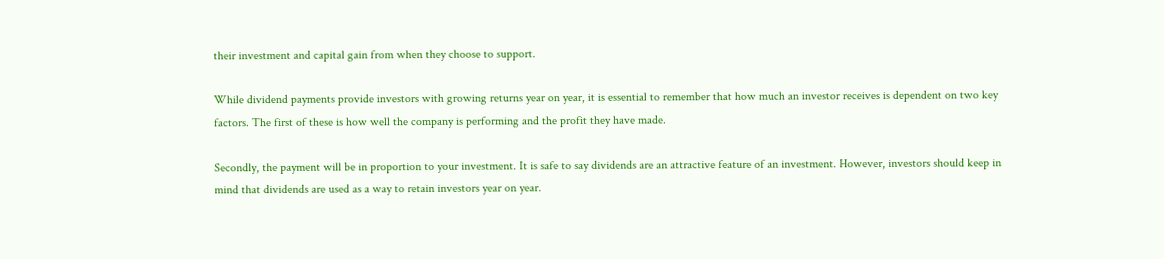their investment and capital gain from when they choose to support.

While dividend payments provide investors with growing returns year on year, it is essential to remember that how much an investor receives is dependent on two key factors. The first of these is how well the company is performing and the profit they have made.

Secondly, the payment will be in proportion to your investment. It is safe to say dividends are an attractive feature of an investment. However, investors should keep in mind that dividends are used as a way to retain investors year on year.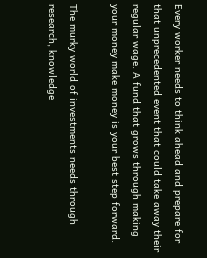Every worker needs to think ahead and prepare for that unprecedented event that could take away their regular wage. A fund that grows through making your money make money is your best step forward.

The murky world of investments needs through research, knowledge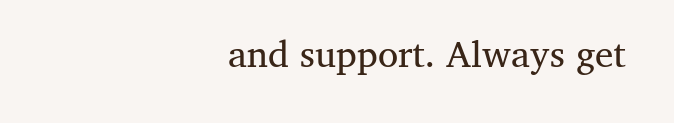and support. Always get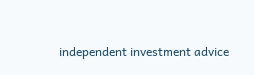independent investment advice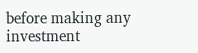before making any investment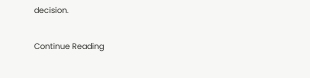decision.

Continue Reading